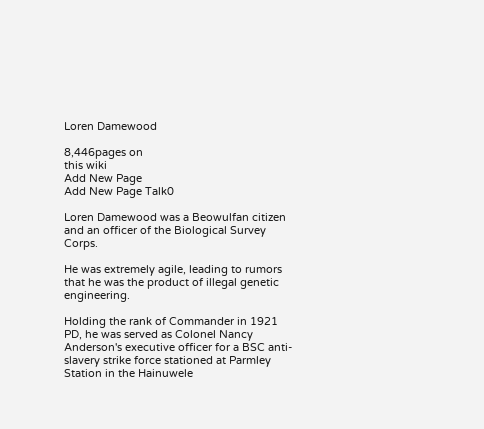Loren Damewood

8,446pages on
this wiki
Add New Page
Add New Page Talk0

Loren Damewood was a Beowulfan citizen and an officer of the Biological Survey Corps.

He was extremely agile, leading to rumors that he was the product of illegal genetic engineering.

Holding the rank of Commander in 1921 PD, he was served as Colonel Nancy Anderson's executive officer for a BSC anti-slavery strike force stationed at Parmley Station in the Hainuwele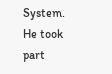System. He took part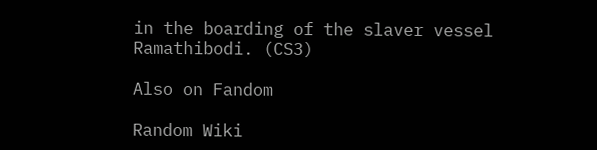in the boarding of the slaver vessel Ramathibodi. (CS3)

Also on Fandom

Random Wiki